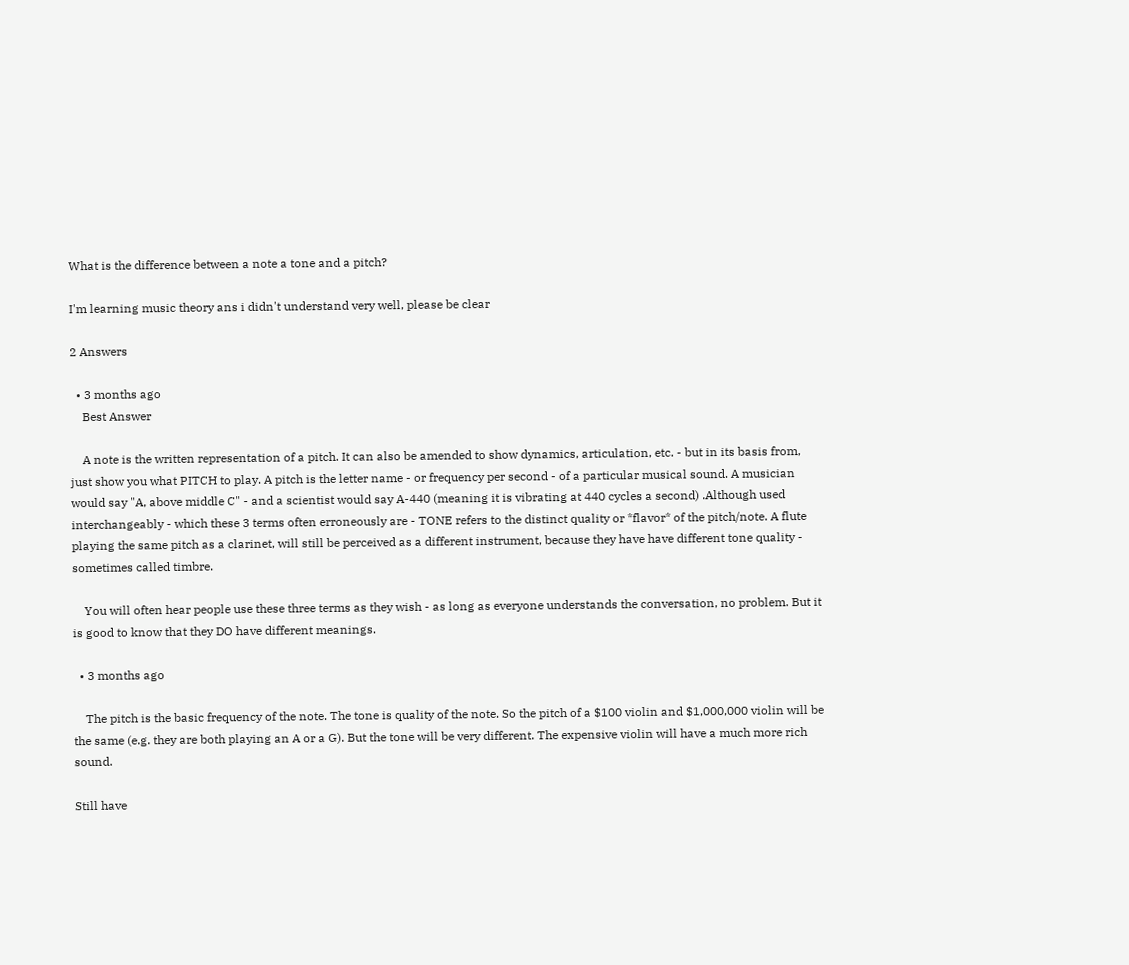What is the difference between a note a tone and a pitch?

I'm learning music theory ans i didn't understand very well, please be clear

2 Answers

  • 3 months ago
    Best Answer

    A note is the written representation of a pitch. It can also be amended to show dynamics, articulation, etc. - but in its basis from, just show you what PITCH to play. A pitch is the letter name - or frequency per second - of a particular musical sound. A musician would say "A, above middle C" - and a scientist would say A-440 (meaning it is vibrating at 440 cycles a second) .Although used interchangeably - which these 3 terms often erroneously are - TONE refers to the distinct quality or *flavor* of the pitch/note. A flute playing the same pitch as a clarinet, will still be perceived as a different instrument, because they have have different tone quality - sometimes called timbre.

    You will often hear people use these three terms as they wish - as long as everyone understands the conversation, no problem. But it is good to know that they DO have different meanings.

  • 3 months ago

    The pitch is the basic frequency of the note. The tone is quality of the note. So the pitch of a $100 violin and $1,000,000 violin will be the same (e.g. they are both playing an A or a G). But the tone will be very different. The expensive violin will have a much more rich sound.

Still have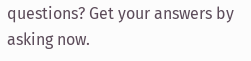questions? Get your answers by asking now.